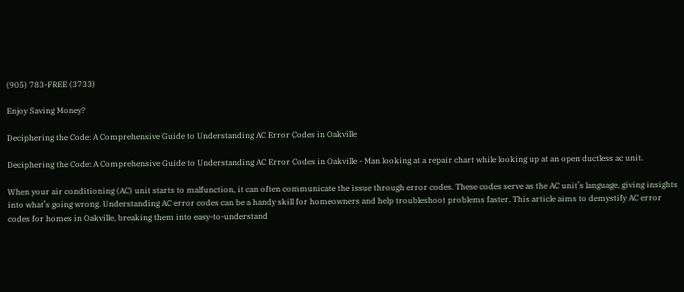(905) 783-FREE (3733)

Enjoy Saving Money?

Deciphering the Code: A Comprehensive Guide to Understanding AC Error Codes in Oakville

Deciphering the Code: A Comprehensive Guide to Understanding AC Error Codes in Oakville - Man looking at a repair chart while looking up at an open ductless ac unit.

When your air conditioning (AC) unit starts to malfunction, it can often communicate the issue through error codes. These codes serve as the AC unit’s language, giving insights into what’s going wrong. Understanding AC error codes can be a handy skill for homeowners and help troubleshoot problems faster. This article aims to demystify AC error codes for homes in Oakville, breaking them into easy-to-understand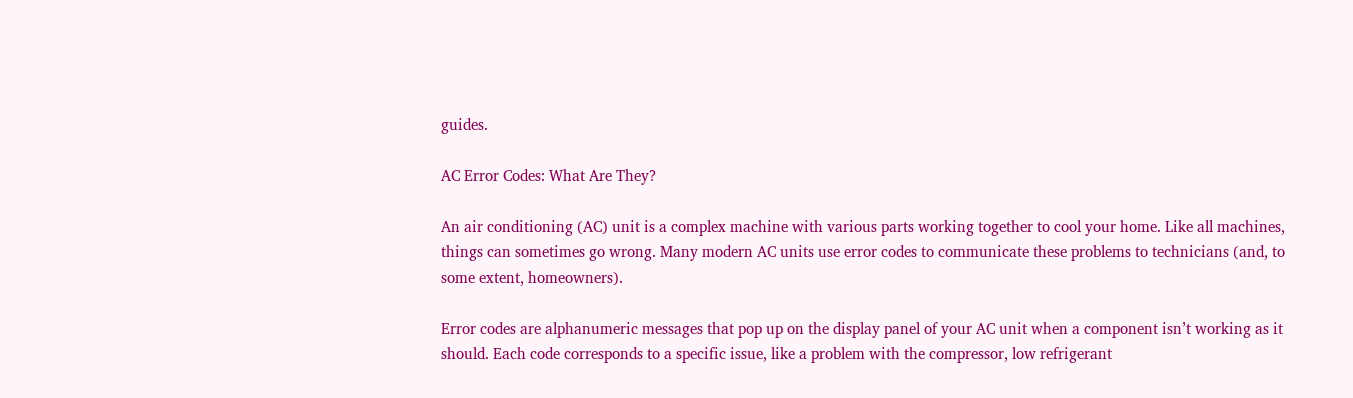guides.

AC Error Codes: What Are They?

An air conditioning (AC) unit is a complex machine with various parts working together to cool your home. Like all machines, things can sometimes go wrong. Many modern AC units use error codes to communicate these problems to technicians (and, to some extent, homeowners).

Error codes are alphanumeric messages that pop up on the display panel of your AC unit when a component isn’t working as it should. Each code corresponds to a specific issue, like a problem with the compressor, low refrigerant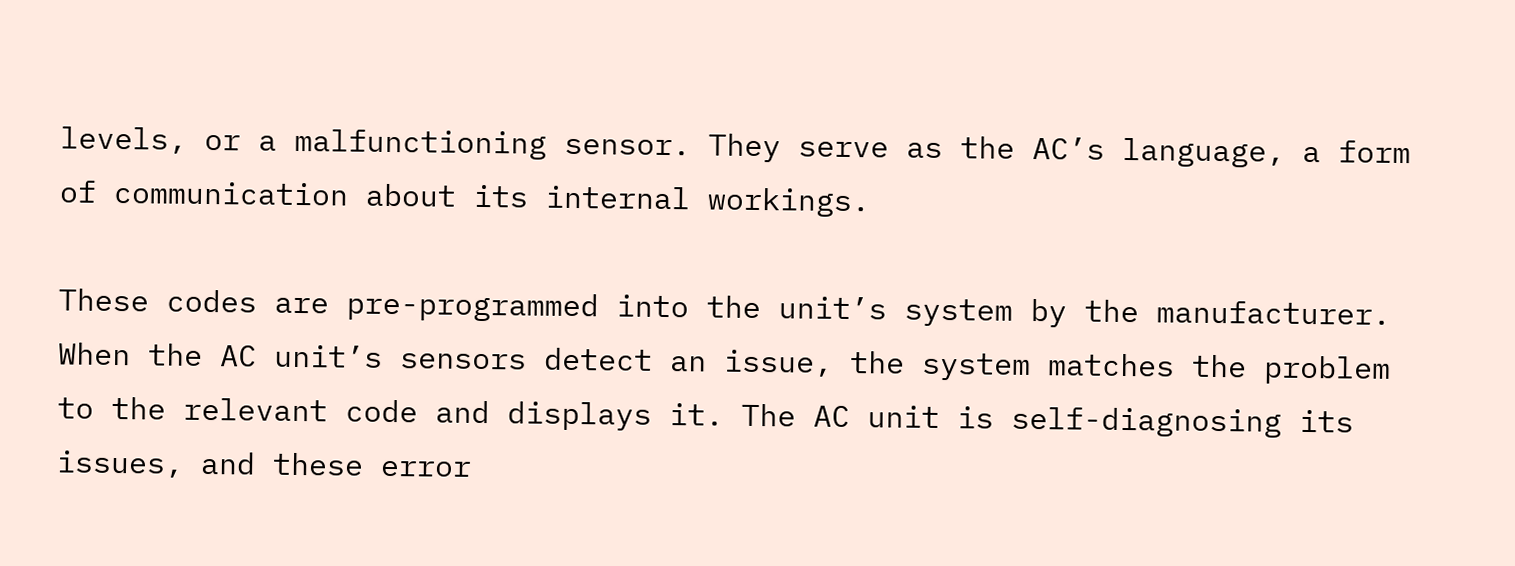levels, or a malfunctioning sensor. They serve as the AC’s language, a form of communication about its internal workings.

These codes are pre-programmed into the unit’s system by the manufacturer. When the AC unit’s sensors detect an issue, the system matches the problem to the relevant code and displays it. The AC unit is self-diagnosing its issues, and these error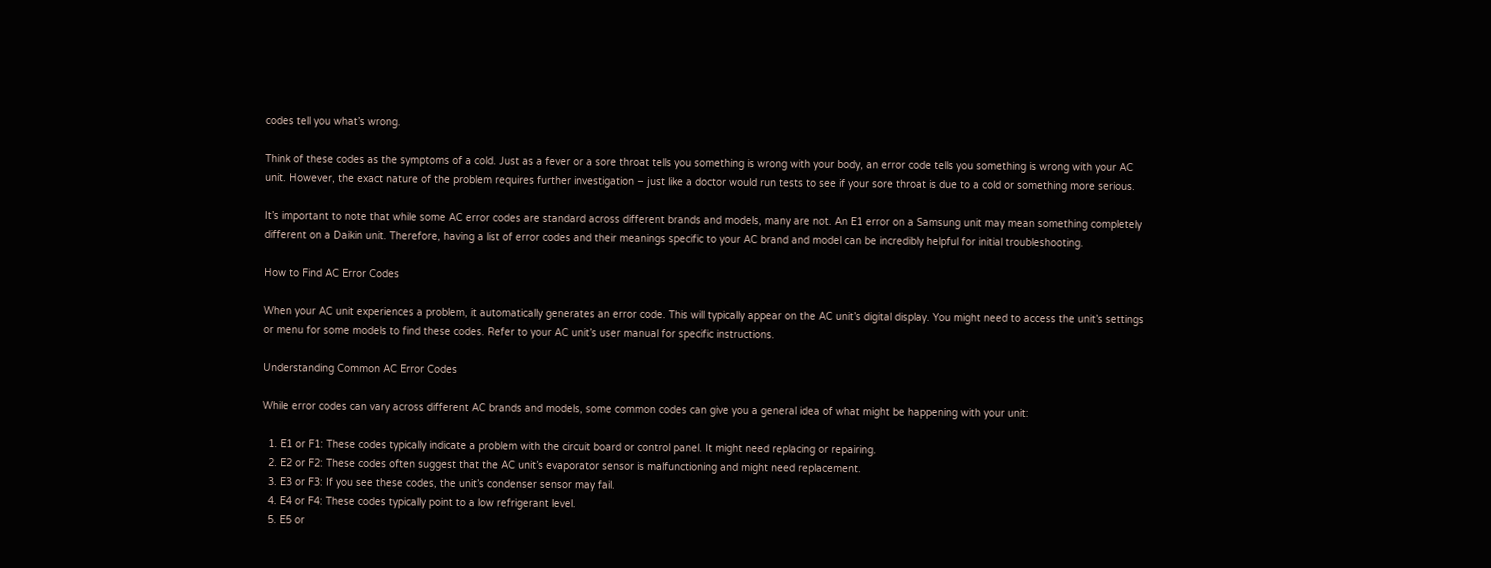codes tell you what’s wrong.

Think of these codes as the symptoms of a cold. Just as a fever or a sore throat tells you something is wrong with your body, an error code tells you something is wrong with your AC unit. However, the exact nature of the problem requires further investigation – just like a doctor would run tests to see if your sore throat is due to a cold or something more serious.

It’s important to note that while some AC error codes are standard across different brands and models, many are not. An E1 error on a Samsung unit may mean something completely different on a Daikin unit. Therefore, having a list of error codes and their meanings specific to your AC brand and model can be incredibly helpful for initial troubleshooting.

How to Find AC Error Codes

When your AC unit experiences a problem, it automatically generates an error code. This will typically appear on the AC unit’s digital display. You might need to access the unit’s settings or menu for some models to find these codes. Refer to your AC unit’s user manual for specific instructions.

Understanding Common AC Error Codes

While error codes can vary across different AC brands and models, some common codes can give you a general idea of what might be happening with your unit:

  1. E1 or F1: These codes typically indicate a problem with the circuit board or control panel. It might need replacing or repairing.
  2. E2 or F2: These codes often suggest that the AC unit’s evaporator sensor is malfunctioning and might need replacement.
  3. E3 or F3: If you see these codes, the unit’s condenser sensor may fail.
  4. E4 or F4: These codes typically point to a low refrigerant level.
  5. E5 or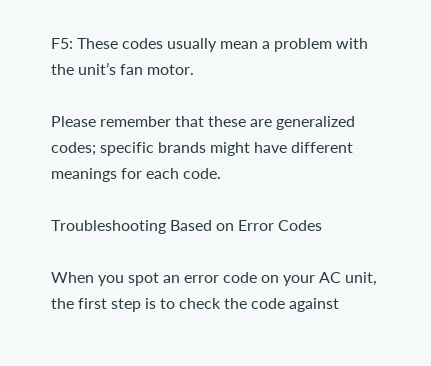F5: These codes usually mean a problem with the unit’s fan motor.

Please remember that these are generalized codes; specific brands might have different meanings for each code.

Troubleshooting Based on Error Codes

When you spot an error code on your AC unit, the first step is to check the code against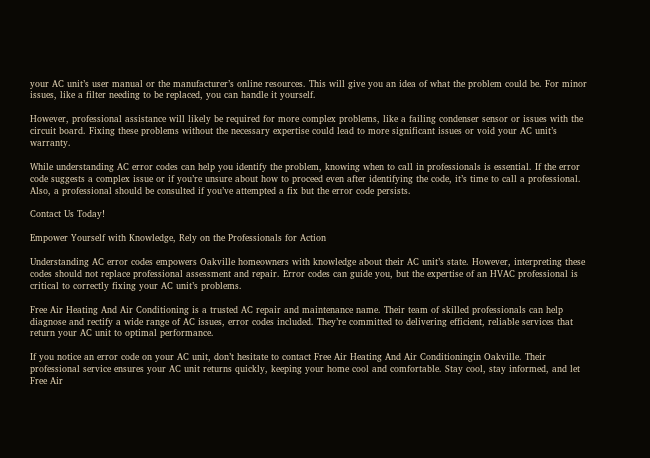your AC unit’s user manual or the manufacturer’s online resources. This will give you an idea of what the problem could be. For minor issues, like a filter needing to be replaced, you can handle it yourself.

However, professional assistance will likely be required for more complex problems, like a failing condenser sensor or issues with the circuit board. Fixing these problems without the necessary expertise could lead to more significant issues or void your AC unit’s warranty.

While understanding AC error codes can help you identify the problem, knowing when to call in professionals is essential. If the error code suggests a complex issue or if you’re unsure about how to proceed even after identifying the code, it’s time to call a professional. Also, a professional should be consulted if you’ve attempted a fix but the error code persists.

Contact Us Today!

Empower Yourself with Knowledge, Rely on the Professionals for Action

Understanding AC error codes empowers Oakville homeowners with knowledge about their AC unit’s state. However, interpreting these codes should not replace professional assessment and repair. Error codes can guide you, but the expertise of an HVAC professional is critical to correctly fixing your AC unit’s problems.

Free Air Heating And Air Conditioning is a trusted AC repair and maintenance name. Their team of skilled professionals can help diagnose and rectify a wide range of AC issues, error codes included. They’re committed to delivering efficient, reliable services that return your AC unit to optimal performance.

If you notice an error code on your AC unit, don’t hesitate to contact Free Air Heating And Air Conditioningin Oakville. Their professional service ensures your AC unit returns quickly, keeping your home cool and comfortable. Stay cool, stay informed, and let Free Air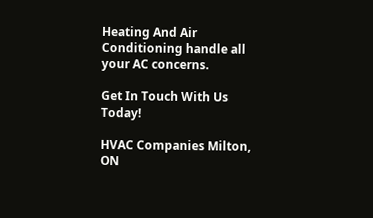Heating And Air Conditioning handle all your AC concerns.

Get In Touch With Us Today!

HVAC Companies Milton, ON